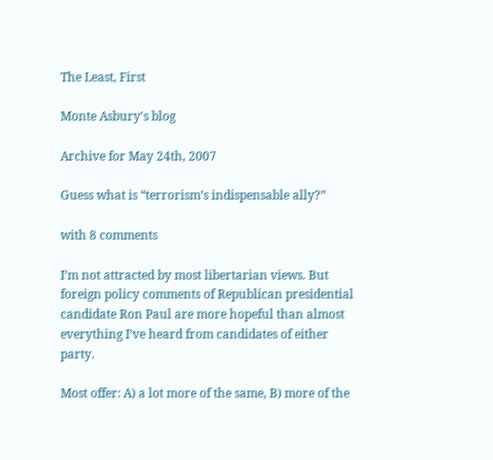The Least, First

Monte Asbury's blog

Archive for May 24th, 2007

Guess what is “terrorism’s indispensable ally?”

with 8 comments

I’m not attracted by most libertarian views. But foreign policy comments of Republican presidential candidate Ron Paul are more hopeful than almost everything I’ve heard from candidates of either party.

Most offer: A) a lot more of the same, B) more of the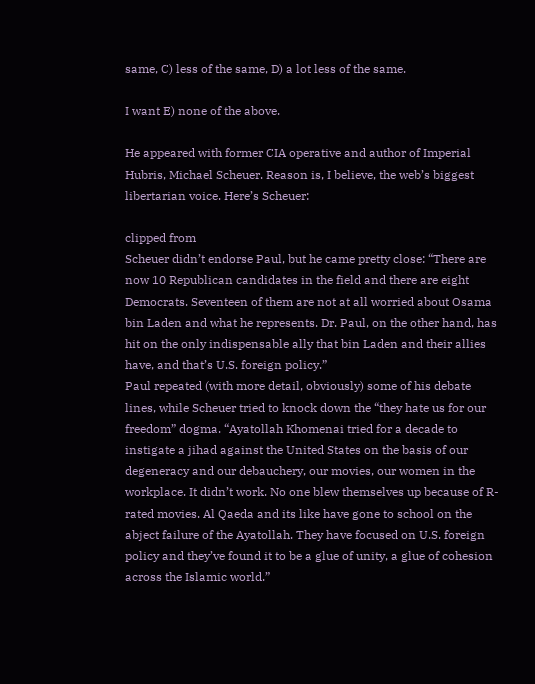same, C) less of the same, D) a lot less of the same.

I want E) none of the above.

He appeared with former CIA operative and author of Imperial Hubris, Michael Scheuer. Reason is, I believe, the web’s biggest libertarian voice. Here’s Scheuer:

clipped from
Scheuer didn’t endorse Paul, but he came pretty close: “There are now 10 Republican candidates in the field and there are eight Democrats. Seventeen of them are not at all worried about Osama bin Laden and what he represents. Dr. Paul, on the other hand, has hit on the only indispensable ally that bin Laden and their allies have, and that’s U.S. foreign policy.”
Paul repeated (with more detail, obviously) some of his debate lines, while Scheuer tried to knock down the “they hate us for our freedom” dogma. “Ayatollah Khomenai tried for a decade to instigate a jihad against the United States on the basis of our degeneracy and our debauchery, our movies, our women in the workplace. It didn’t work. No one blew themselves up because of R-rated movies. Al Qaeda and its like have gone to school on the abject failure of the Ayatollah. They have focused on U.S. foreign policy and they’ve found it to be a glue of unity, a glue of cohesion across the Islamic world.”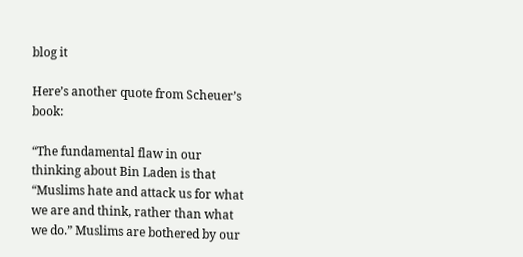blog it

Here’s another quote from Scheuer’s book:

“The fundamental flaw in our thinking about Bin Laden is that “Muslims hate and attack us for what we are and think, rather than what we do.” Muslims are bothered by our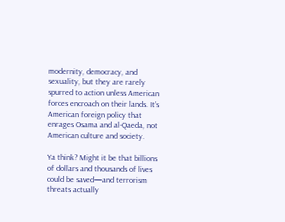modernity, democracy, and sexuality, but they are rarely spurred to action unless American forces encroach on their lands. It’s American foreign policy that enrages Osama and al-Qaeda, not American culture and society.

Ya think? Might it be that billions of dollars and thousands of lives could be saved—and terrorism threats actually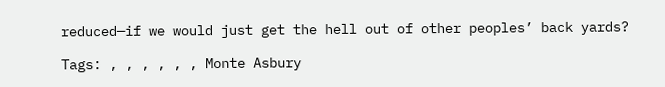reduced—if we would just get the hell out of other peoples’ back yards?

Tags: , , , , , , Monte Asbury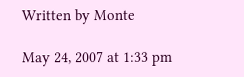Written by Monte

May 24, 2007 at 1:33 pm